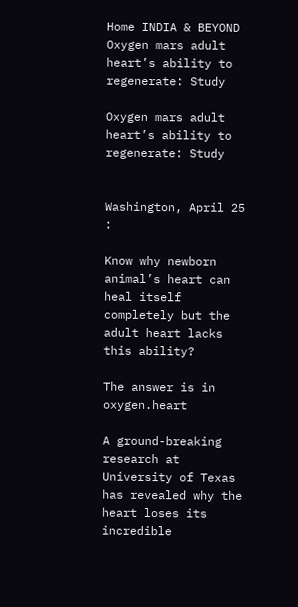Home INDIA & BEYOND Oxygen mars adult heart’s ability to regenerate: Study

Oxygen mars adult heart’s ability to regenerate: Study


Washington, April 25 :

Know why newborn animal’s heart can heal itself completely but the adult heart lacks this ability?

The answer is in oxygen.heart

A ground-breaking research at University of Texas has revealed why the heart loses its incredible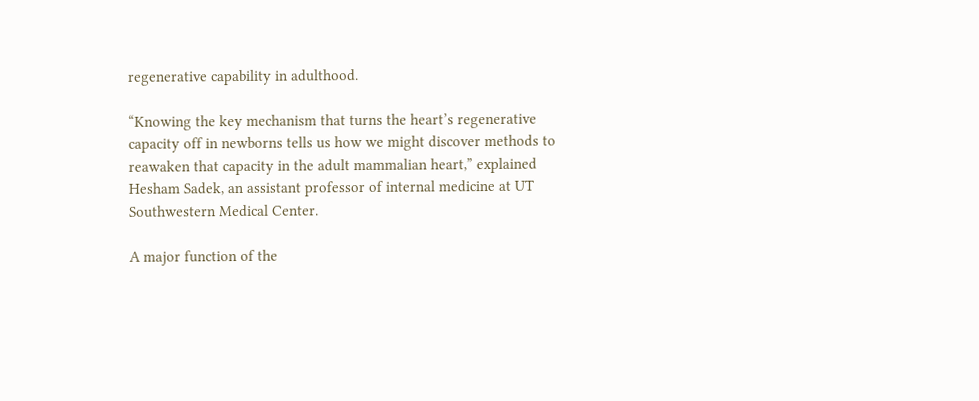regenerative capability in adulthood.

“Knowing the key mechanism that turns the heart’s regenerative capacity off in newborns tells us how we might discover methods to reawaken that capacity in the adult mammalian heart,” explained Hesham Sadek, an assistant professor of internal medicine at UT Southwestern Medical Center.

A major function of the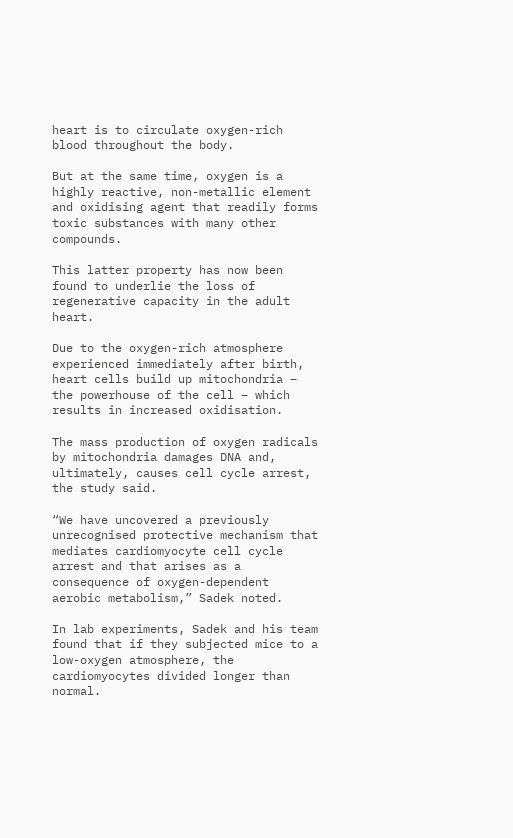heart is to circulate oxygen-rich blood throughout the body.

But at the same time, oxygen is a highly reactive, non-metallic element and oxidising agent that readily forms toxic substances with many other compounds.

This latter property has now been found to underlie the loss of regenerative capacity in the adult heart.

Due to the oxygen-rich atmosphere experienced immediately after birth, heart cells build up mitochondria – the powerhouse of the cell – which results in increased oxidisation.

The mass production of oxygen radicals by mitochondria damages DNA and, ultimately, causes cell cycle arrest, the study said.

“We have uncovered a previously unrecognised protective mechanism that mediates cardiomyocyte cell cycle arrest and that arises as a consequence of oxygen-dependent aerobic metabolism,” Sadek noted.

In lab experiments, Sadek and his team found that if they subjected mice to a low-oxygen atmosphere, the cardiomyocytes divided longer than normal.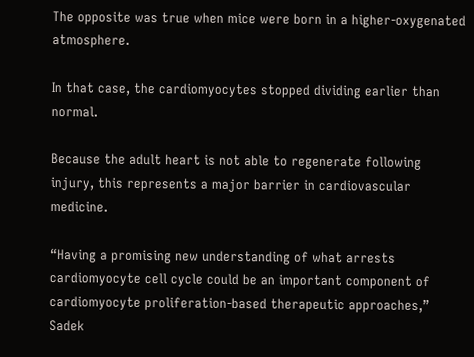The opposite was true when mice were born in a higher-oxygenated atmosphere.

In that case, the cardiomyocytes stopped dividing earlier than normal.

Because the adult heart is not able to regenerate following injury, this represents a major barrier in cardiovascular medicine.

“Having a promising new understanding of what arrests cardiomyocyte cell cycle could be an important component of cardiomyocyte proliferation-based therapeutic approaches,” Sadek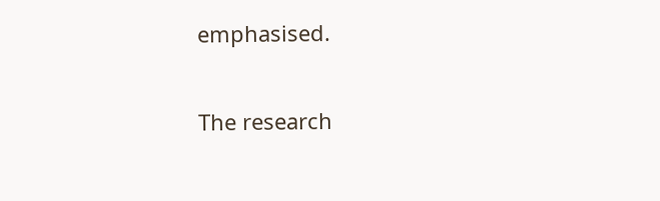emphasised.

The research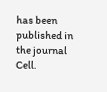has been published in the journal Cell.